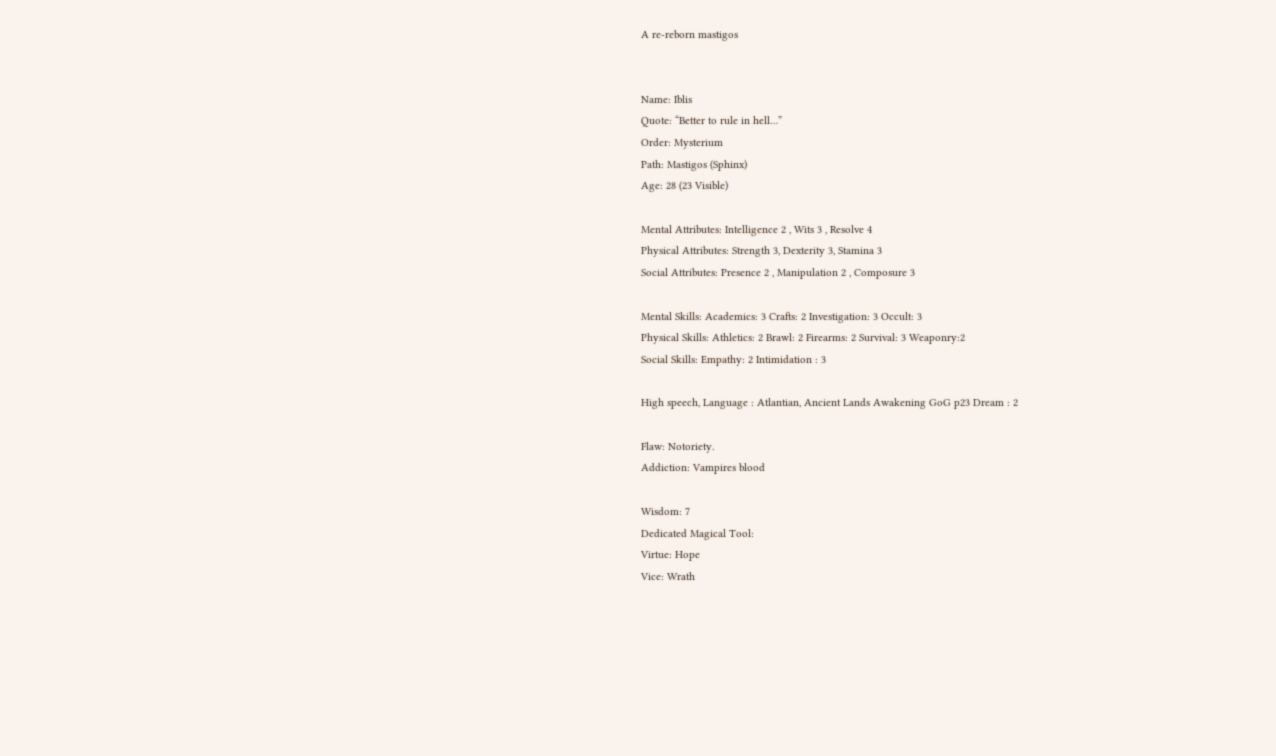A re-reborn mastigos


Name: Iblis
Quote: “Better to rule in hell…”
Order: Mysterium
Path: Mastigos (Sphinx)
Age: 28 (23 Visible)

Mental Attributes: Intelligence 2 , Wits 3 , Resolve 4
Physical Attributes: Strength 3, Dexterity 3, Stamina 3
Social Attributes: Presence 2 , Manipulation 2 , Composure 3

Mental Skills: Academics: 3 Crafts: 2 Investigation: 3 Occult: 3
Physical Skills: Athletics: 2 Brawl: 2 Firearms: 2 Survival: 3 Weaponry:2
Social Skills: Empathy: 2 Intimidation : 3

High speech, Language : Atlantian, Ancient Lands Awakening GoG p23 Dream : 2

Flaw: Notoriety.
Addiction: Vampires blood

Wisdom: 7
Dedicated Magical Tool:
Virtue: Hope
Vice: Wrath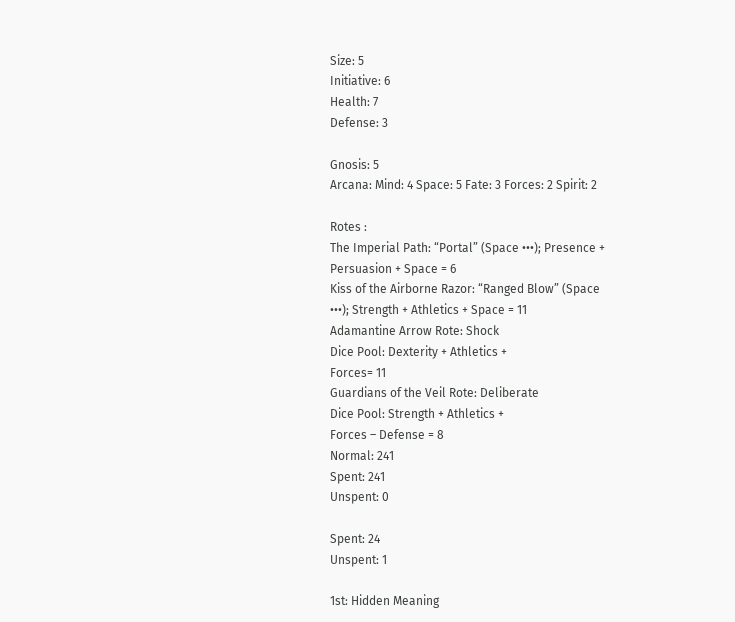Size: 5
Initiative: 6
Health: 7
Defense: 3

Gnosis: 5
Arcana: Mind: 4 Space: 5 Fate: 3 Forces: 2 Spirit: 2

Rotes :
The Imperial Path: “Portal” (Space •••); Presence +
Persuasion + Space = 6
Kiss of the Airborne Razor: “Ranged Blow” (Space
•••); Strength + Athletics + Space = 11
Adamantine Arrow Rote: Shock
Dice Pool: Dexterity + Athletics +
Forces= 11
Guardians of the Veil Rote: Deliberate
Dice Pool: Strength + Athletics +
Forces – Defense = 8
Normal: 241
Spent: 241
Unspent: 0

Spent: 24
Unspent: 1

1st: Hidden Meaning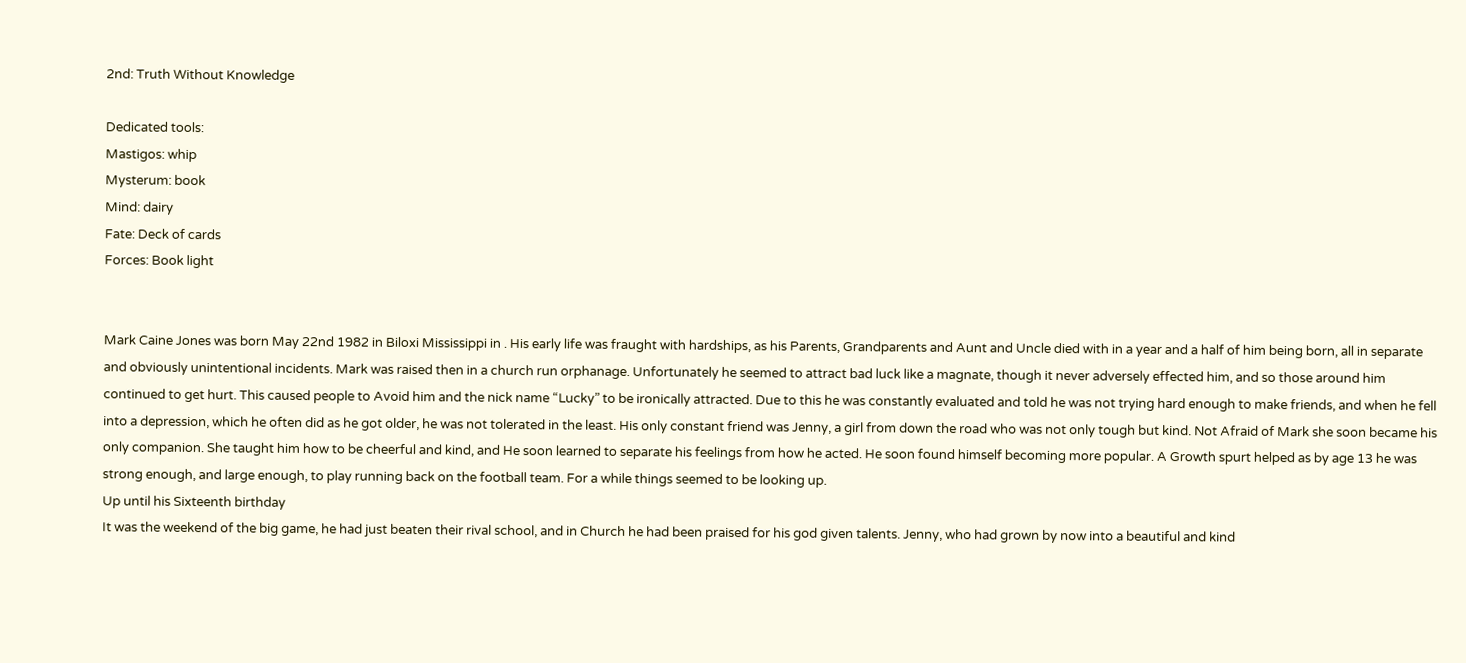2nd: Truth Without Knowledge

Dedicated tools:
Mastigos: whip
Mysterum: book
Mind: dairy
Fate: Deck of cards
Forces: Book light


Mark Caine Jones was born May 22nd 1982 in Biloxi Mississippi in . His early life was fraught with hardships, as his Parents, Grandparents and Aunt and Uncle died with in a year and a half of him being born, all in separate and obviously unintentional incidents. Mark was raised then in a church run orphanage. Unfortunately he seemed to attract bad luck like a magnate, though it never adversely effected him, and so those around him continued to get hurt. This caused people to Avoid him and the nick name “Lucky” to be ironically attracted. Due to this he was constantly evaluated and told he was not trying hard enough to make friends, and when he fell into a depression, which he often did as he got older, he was not tolerated in the least. His only constant friend was Jenny, a girl from down the road who was not only tough but kind. Not Afraid of Mark she soon became his only companion. She taught him how to be cheerful and kind, and He soon learned to separate his feelings from how he acted. He soon found himself becoming more popular. A Growth spurt helped as by age 13 he was strong enough, and large enough, to play running back on the football team. For a while things seemed to be looking up.
Up until his Sixteenth birthday
It was the weekend of the big game, he had just beaten their rival school, and in Church he had been praised for his god given talents. Jenny, who had grown by now into a beautiful and kind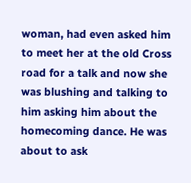woman, had even asked him to meet her at the old Cross road for a talk and now she was blushing and talking to him asking him about the homecoming dance. He was about to ask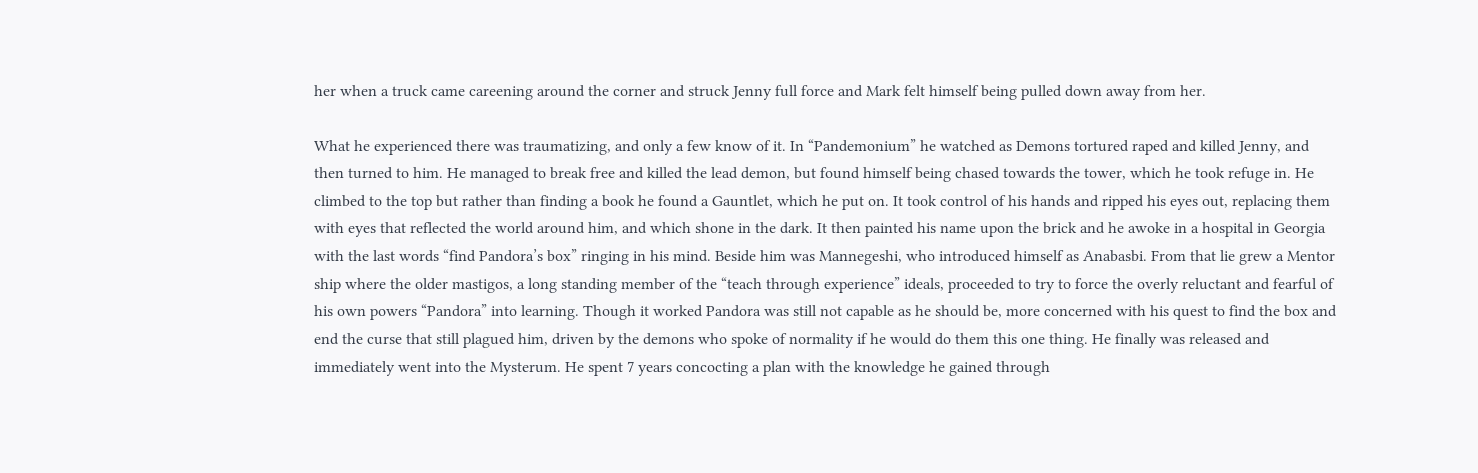her when a truck came careening around the corner and struck Jenny full force and Mark felt himself being pulled down away from her.

What he experienced there was traumatizing, and only a few know of it. In “Pandemonium” he watched as Demons tortured raped and killed Jenny, and then turned to him. He managed to break free and killed the lead demon, but found himself being chased towards the tower, which he took refuge in. He climbed to the top but rather than finding a book he found a Gauntlet, which he put on. It took control of his hands and ripped his eyes out, replacing them with eyes that reflected the world around him, and which shone in the dark. It then painted his name upon the brick and he awoke in a hospital in Georgia with the last words “find Pandora’s box” ringing in his mind. Beside him was Mannegeshi, who introduced himself as Anabasbi. From that lie grew a Mentor ship where the older mastigos, a long standing member of the “teach through experience” ideals, proceeded to try to force the overly reluctant and fearful of his own powers “Pandora” into learning. Though it worked Pandora was still not capable as he should be, more concerned with his quest to find the box and end the curse that still plagued him, driven by the demons who spoke of normality if he would do them this one thing. He finally was released and immediately went into the Mysterum. He spent 7 years concocting a plan with the knowledge he gained through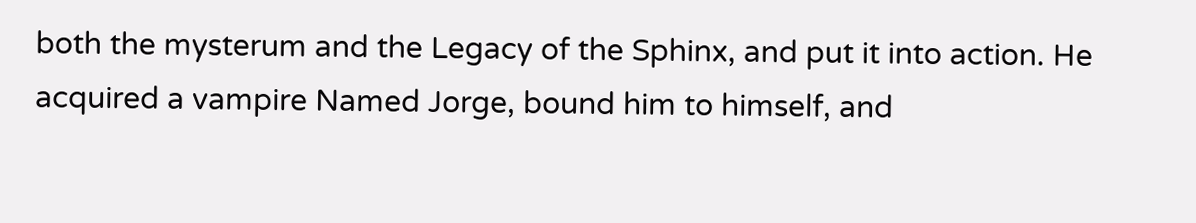both the mysterum and the Legacy of the Sphinx, and put it into action. He acquired a vampire Named Jorge, bound him to himself, and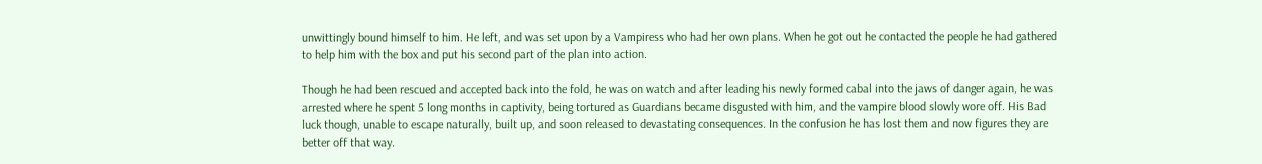unwittingly bound himself to him. He left, and was set upon by a Vampiress who had her own plans. When he got out he contacted the people he had gathered to help him with the box and put his second part of the plan into action.

Though he had been rescued and accepted back into the fold, he was on watch and after leading his newly formed cabal into the jaws of danger again, he was arrested where he spent 5 long months in captivity, being tortured as Guardians became disgusted with him, and the vampire blood slowly wore off. His Bad luck though, unable to escape naturally, built up, and soon released to devastating consequences. In the confusion he has lost them and now figures they are better off that way.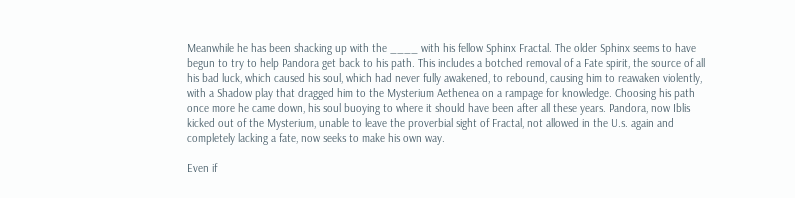Meanwhile he has been shacking up with the ____ with his fellow Sphinx Fractal. The older Sphinx seems to have begun to try to help Pandora get back to his path. This includes a botched removal of a Fate spirit, the source of all his bad luck, which caused his soul, which had never fully awakened, to rebound, causing him to reawaken violently, with a Shadow play that dragged him to the Mysterium Aethenea on a rampage for knowledge. Choosing his path once more he came down, his soul buoying to where it should have been after all these years. Pandora, now Iblis kicked out of the Mysterium, unable to leave the proverbial sight of Fractal, not allowed in the U.s. again and completely lacking a fate, now seeks to make his own way.

Even if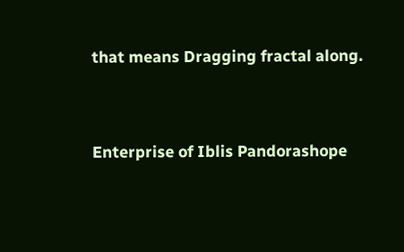that means Dragging fractal along.


Enterprise of Iblis Pandorashope